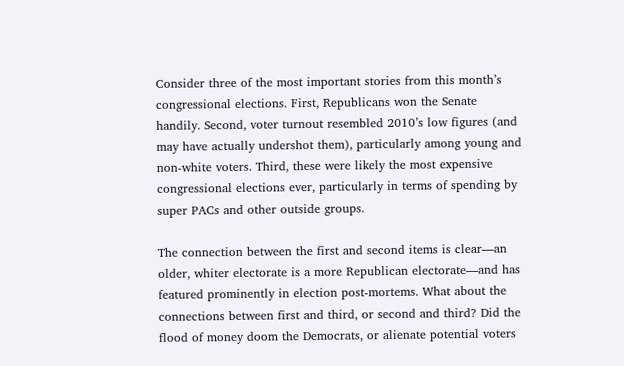Consider three of the most important stories from this month’s congressional elections. First, Republicans won the Senate handily. Second, voter turnout resembled 2010’s low figures (and may have actually undershot them), particularly among young and non-white voters. Third, these were likely the most expensive congressional elections ever, particularly in terms of spending by super PACs and other outside groups.

The connection between the first and second items is clear—an older, whiter electorate is a more Republican electorate—and has featured prominently in election post-mortems. What about the connections between first and third, or second and third? Did the flood of money doom the Democrats, or alienate potential voters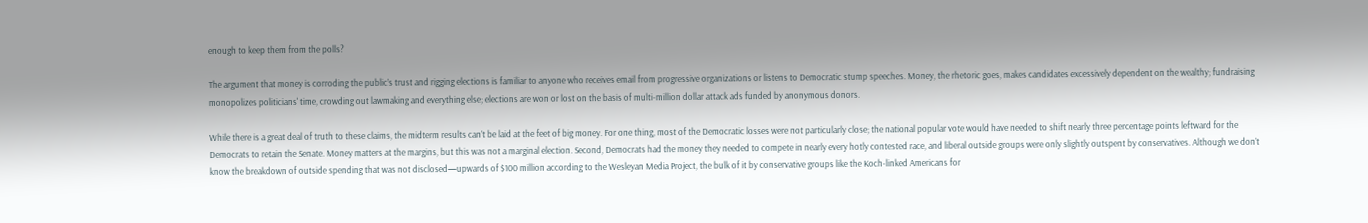enough to keep them from the polls?

The argument that money is corroding the public’s trust and rigging elections is familiar to anyone who receives email from progressive organizations or listens to Democratic stump speeches. Money, the rhetoric goes, makes candidates excessively dependent on the wealthy; fundraising monopolizes politicians' time, crowding out lawmaking and everything else; elections are won or lost on the basis of multi-million dollar attack ads funded by anonymous donors.

While there is a great deal of truth to these claims, the midterm results can’t be laid at the feet of big money. For one thing, most of the Democratic losses were not particularly close; the national popular vote would have needed to shift nearly three percentage points leftward for the Democrats to retain the Senate. Money matters at the margins, but this was not a marginal election. Second, Democrats had the money they needed to compete in nearly every hotly contested race, and liberal outside groups were only slightly outspent by conservatives. Although we don’t know the breakdown of outside spending that was not disclosed—upwards of $100 million according to the Wesleyan Media Project, the bulk of it by conservative groups like the Koch-linked Americans for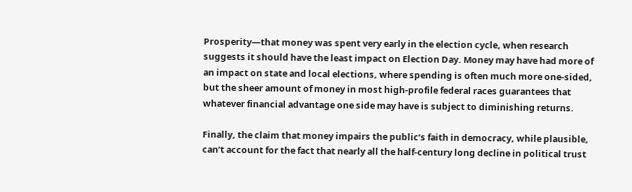Prosperity—that money was spent very early in the election cycle, when research suggests it should have the least impact on Election Day. Money may have had more of an impact on state and local elections, where spending is often much more one-sided, but the sheer amount of money in most high-profile federal races guarantees that whatever financial advantage one side may have is subject to diminishing returns.

Finally, the claim that money impairs the public’s faith in democracy, while plausible, can’t account for the fact that nearly all the half-century long decline in political trust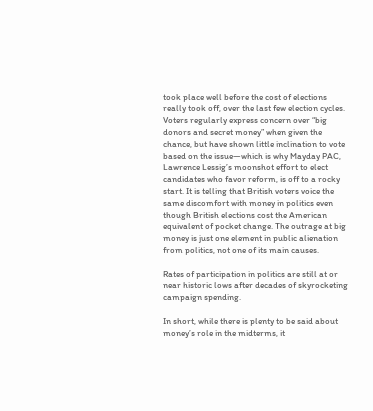took place well before the cost of elections really took off, over the last few election cycles. Voters regularly express concern over “big donors and secret money” when given the chance, but have shown little inclination to vote based on the issue—which is why Mayday PAC, Lawrence Lessig’s moonshot effort to elect candidates who favor reform, is off to a rocky start. It is telling that British voters voice the same discomfort with money in politics even though British elections cost the American equivalent of pocket change. The outrage at big money is just one element in public alienation from politics, not one of its main causes.

Rates of participation in politics are still at or near historic lows after decades of skyrocketing campaign spending.

In short, while there is plenty to be said about money’s role in the midterms, it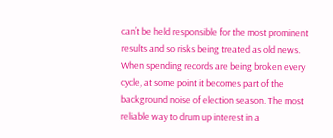can’t be held responsible for the most prominent results and so risks being treated as old news. When spending records are being broken every cycle, at some point it becomes part of the background noise of election season. The most reliable way to drum up interest in a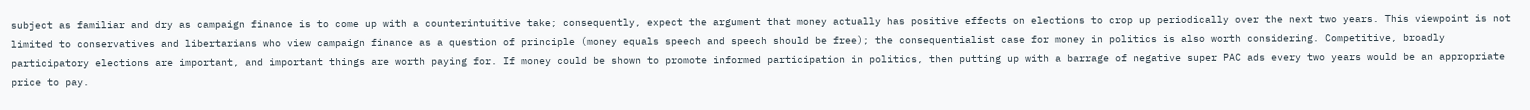subject as familiar and dry as campaign finance is to come up with a counterintuitive take; consequently, expect the argument that money actually has positive effects on elections to crop up periodically over the next two years. This viewpoint is not limited to conservatives and libertarians who view campaign finance as a question of principle (money equals speech and speech should be free); the consequentialist case for money in politics is also worth considering. Competitive, broadly participatory elections are important, and important things are worth paying for. If money could be shown to promote informed participation in politics, then putting up with a barrage of negative super PAC ads every two years would be an appropriate price to pay.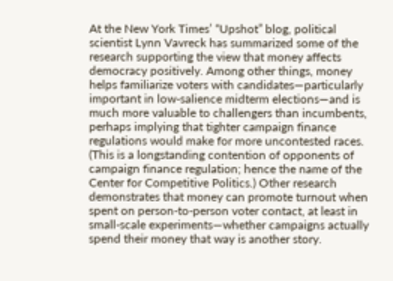At the New York Times’ “Upshot” blog, political scientist Lynn Vavreck has summarized some of the research supporting the view that money affects democracy positively. Among other things, money helps familiarize voters with candidates—particularly important in low-salience midterm elections—and is much more valuable to challengers than incumbents, perhaps implying that tighter campaign finance regulations would make for more uncontested races. (This is a longstanding contention of opponents of campaign finance regulation; hence the name of the Center for Competitive Politics.) Other research demonstrates that money can promote turnout when spent on person-to-person voter contact, at least in small-scale experiments—whether campaigns actually spend their money that way is another story.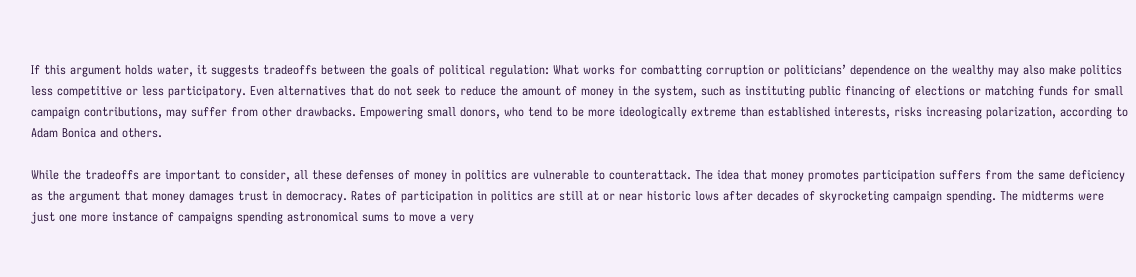If this argument holds water, it suggests tradeoffs between the goals of political regulation: What works for combatting corruption or politicians’ dependence on the wealthy may also make politics less competitive or less participatory. Even alternatives that do not seek to reduce the amount of money in the system, such as instituting public financing of elections or matching funds for small campaign contributions, may suffer from other drawbacks. Empowering small donors, who tend to be more ideologically extreme than established interests, risks increasing polarization, according to Adam Bonica and others.

While the tradeoffs are important to consider, all these defenses of money in politics are vulnerable to counterattack. The idea that money promotes participation suffers from the same deficiency as the argument that money damages trust in democracy. Rates of participation in politics are still at or near historic lows after decades of skyrocketing campaign spending. The midterms were just one more instance of campaigns spending astronomical sums to move a very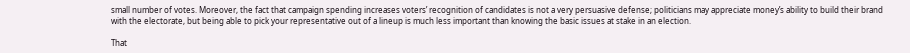small number of votes. Moreover, the fact that campaign spending increases voters’ recognition of candidates is not a very persuasive defense; politicians may appreciate money’s ability to build their brand with the electorate, but being able to pick your representative out of a lineup is much less important than knowing the basic issues at stake in an election.

That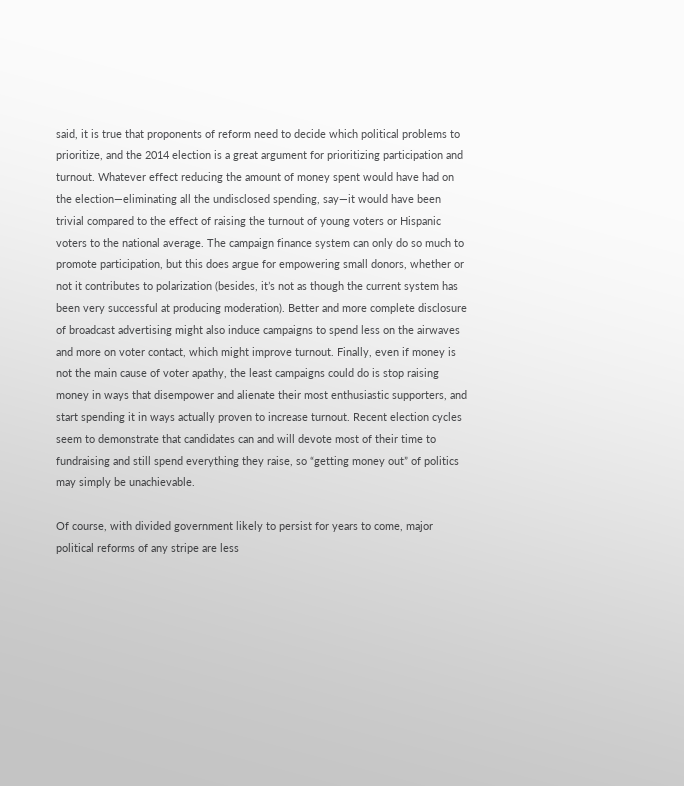said, it is true that proponents of reform need to decide which political problems to prioritize, and the 2014 election is a great argument for prioritizing participation and turnout. Whatever effect reducing the amount of money spent would have had on the election—eliminating all the undisclosed spending, say—it would have been trivial compared to the effect of raising the turnout of young voters or Hispanic voters to the national average. The campaign finance system can only do so much to promote participation, but this does argue for empowering small donors, whether or not it contributes to polarization (besides, it’s not as though the current system has been very successful at producing moderation). Better and more complete disclosure of broadcast advertising might also induce campaigns to spend less on the airwaves and more on voter contact, which might improve turnout. Finally, even if money is not the main cause of voter apathy, the least campaigns could do is stop raising money in ways that disempower and alienate their most enthusiastic supporters, and start spending it in ways actually proven to increase turnout. Recent election cycles seem to demonstrate that candidates can and will devote most of their time to fundraising and still spend everything they raise, so “getting money out” of politics may simply be unachievable.

Of course, with divided government likely to persist for years to come, major political reforms of any stripe are less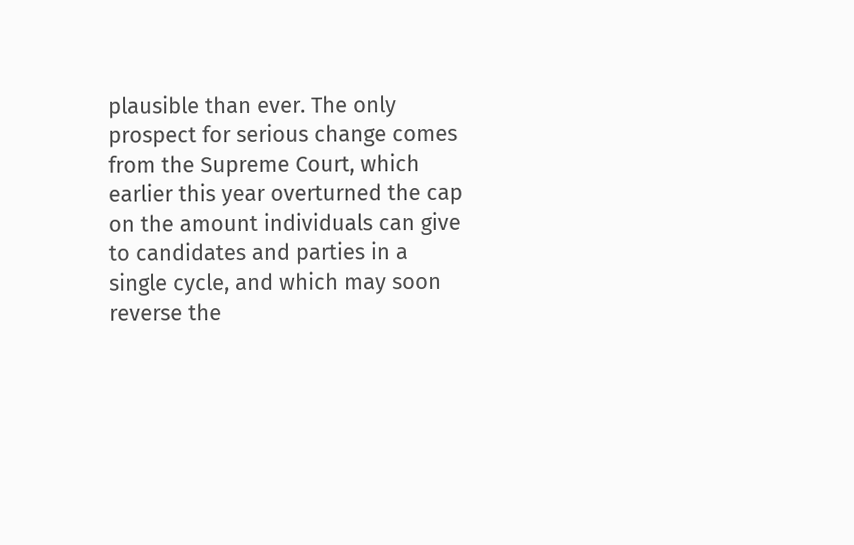plausible than ever. The only prospect for serious change comes from the Supreme Court, which earlier this year overturned the cap on the amount individuals can give to candidates and parties in a single cycle, and which may soon reverse the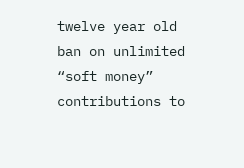twelve year old ban on unlimited “soft money” contributions to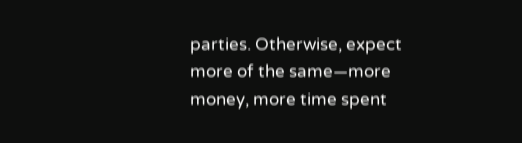parties. Otherwise, expect more of the same—more money, more time spent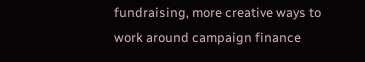fundraising, more creative ways to work around campaign finance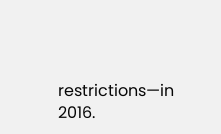restrictions—in 2016.